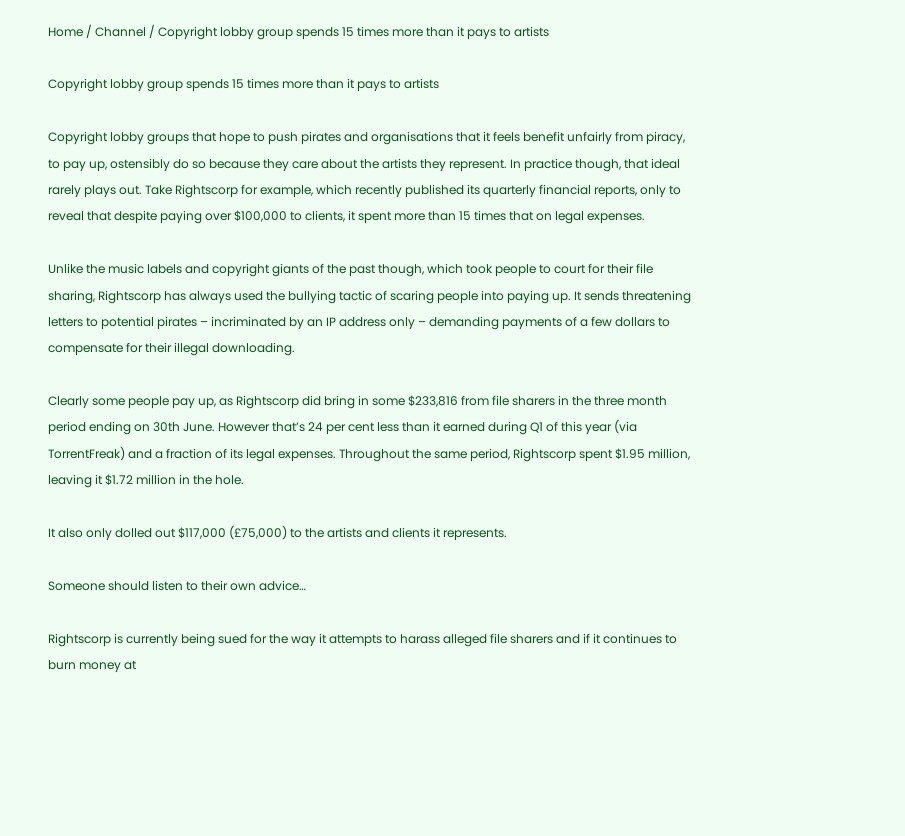Home / Channel / Copyright lobby group spends 15 times more than it pays to artists

Copyright lobby group spends 15 times more than it pays to artists

Copyright lobby groups that hope to push pirates and organisations that it feels benefit unfairly from piracy, to pay up, ostensibly do so because they care about the artists they represent. In practice though, that ideal rarely plays out. Take Rightscorp for example, which recently published its quarterly financial reports, only to reveal that despite paying over $100,000 to clients, it spent more than 15 times that on legal expenses.

Unlike the music labels and copyright giants of the past though, which took people to court for their file sharing, Rightscorp has always used the bullying tactic of scaring people into paying up. It sends threatening letters to potential pirates – incriminated by an IP address only – demanding payments of a few dollars to compensate for their illegal downloading.

Clearly some people pay up, as Rightscorp did bring in some $233,816 from file sharers in the three month period ending on 30th June. However that’s 24 per cent less than it earned during Q1 of this year (via TorrentFreak) and a fraction of its legal expenses. Throughout the same period, Rightscorp spent $1.95 million, leaving it $1.72 million in the hole.

It also only dolled out $117,000 (£75,000) to the artists and clients it represents.

Someone should listen to their own advice…

Rightscorp is currently being sued for the way it attempts to harass alleged file sharers and if it continues to burn money at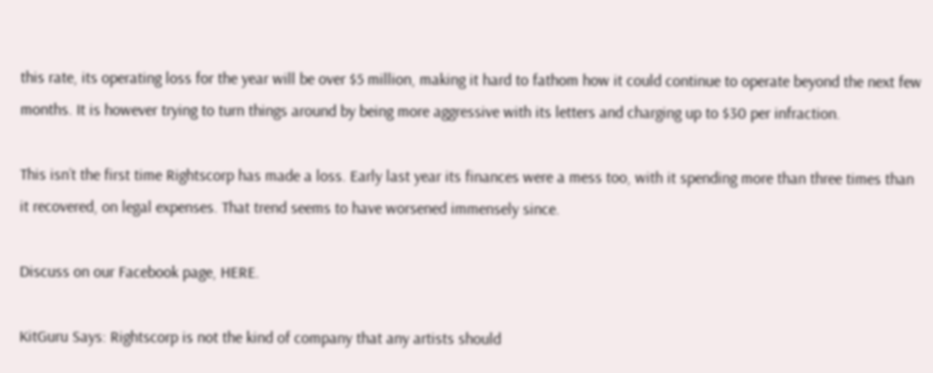this rate, its operating loss for the year will be over $5 million, making it hard to fathom how it could continue to operate beyond the next few months. It is however trying to turn things around by being more aggressive with its letters and charging up to $30 per infraction.

This isn’t the first time Rightscorp has made a loss. Early last year its finances were a mess too, with it spending more than three times than it recovered, on legal expenses. That trend seems to have worsened immensely since.

Discuss on our Facebook page, HERE.

KitGuru Says: Rightscorp is not the kind of company that any artists should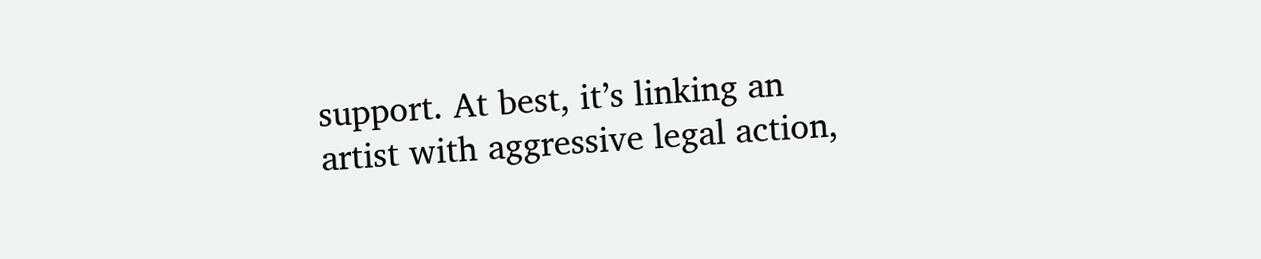support. At best, it’s linking an artist with aggressive legal action,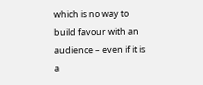which is no way to build favour with an audience – even if it is a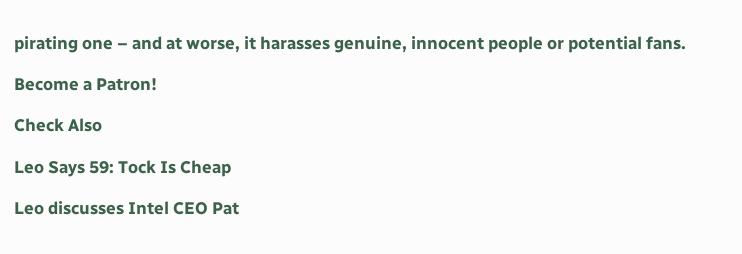pirating one – and at worse, it harasses genuine, innocent people or potential fans.

Become a Patron!

Check Also

Leo Says 59: Tock Is Cheap

Leo discusses Intel CEO Pat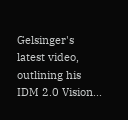Gelsinger's latest video, outlining his IDM 2.0 Vision...